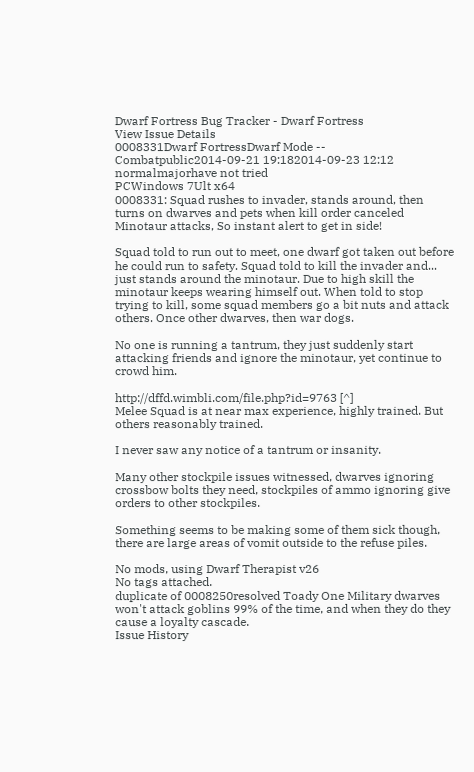Dwarf Fortress Bug Tracker - Dwarf Fortress
View Issue Details
0008331Dwarf FortressDwarf Mode -- Combatpublic2014-09-21 19:182014-09-23 12:12
normalmajorhave not tried
PCWindows 7Ult x64
0008331: Squad rushes to invader, stands around, then turns on dwarves and pets when kill order canceled
Minotaur attacks, So instant alert to get in side!

Squad told to run out to meet, one dwarf got taken out before he could run to safety. Squad told to kill the invader and... just stands around the minotaur. Due to high skill the minotaur keeps wearing himself out. When told to stop trying to kill, some squad members go a bit nuts and attack others. Once other dwarves, then war dogs.

No one is running a tantrum, they just suddenly start attacking friends and ignore the minotaur, yet continue to crowd him.

http://dffd.wimbli.com/file.php?id=9763 [^]
Melee Squad is at near max experience, highly trained. But others reasonably trained.

I never saw any notice of a tantrum or insanity.

Many other stockpile issues witnessed, dwarves ignoring crossbow bolts they need, stockpiles of ammo ignoring give orders to other stockpiles.

Something seems to be making some of them sick though, there are large areas of vomit outside to the refuse piles.

No mods, using Dwarf Therapist v26
No tags attached.
duplicate of 0008250resolved Toady One Military dwarves won't attack goblins 99% of the time, and when they do they cause a loyalty cascade.
Issue History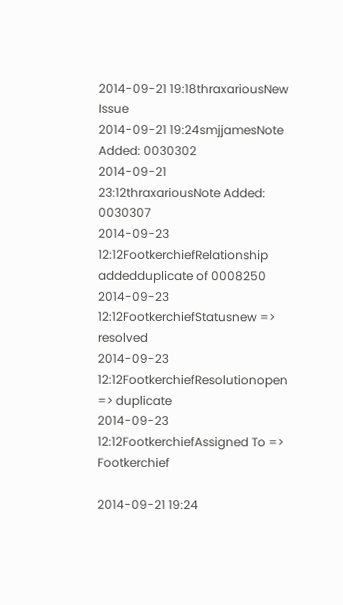2014-09-21 19:18thraxariousNew Issue
2014-09-21 19:24smjjamesNote Added: 0030302
2014-09-21 23:12thraxariousNote Added: 0030307
2014-09-23 12:12FootkerchiefRelationship addedduplicate of 0008250
2014-09-23 12:12FootkerchiefStatusnew => resolved
2014-09-23 12:12FootkerchiefResolutionopen => duplicate
2014-09-23 12:12FootkerchiefAssigned To => Footkerchief

2014-09-21 19:24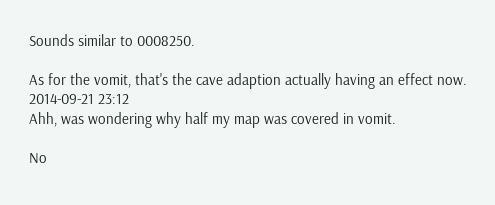Sounds similar to 0008250.

As for the vomit, that's the cave adaption actually having an effect now.
2014-09-21 23:12
Ahh, was wondering why half my map was covered in vomit.

No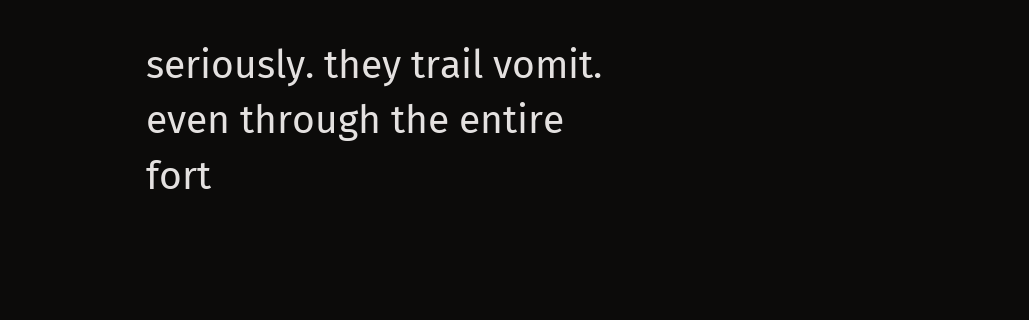seriously. they trail vomit. even through the entire fort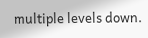multiple levels down.